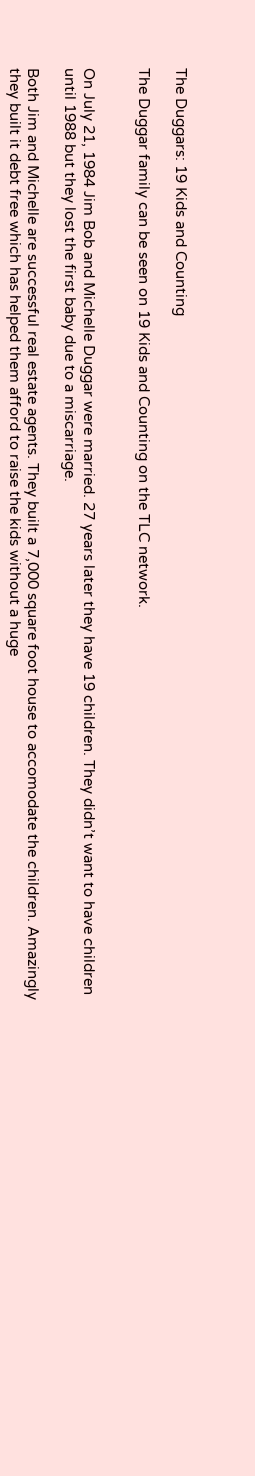The Duggars: 19 Kids and Counting

The Duggar family can be seen on 19 Kids and Counting on the TLC network.


On July 21, 1984 Jim Bob and Michelle Duggar were married. 27 years later they have 19 children. They didn’t want to have children until 1988 but they lost the first baby due to a miscarriage.

Both Jim and Michelle are successful real estate agents. They built a 7,000 square foot house to accomodate the children. Amazingly they built it debt free which has helped them afford to raise the kids without a huge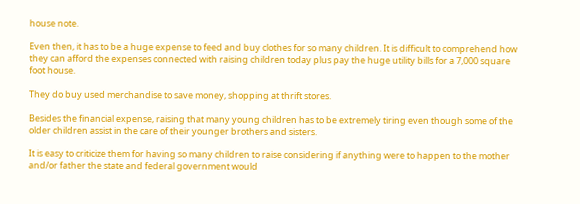house note.

Even then, it has to be a huge expense to feed and buy clothes for so many children. It is difficult to comprehend how they can afford the expenses connected with raising children today plus pay the huge utility bills for a 7,000 square foot house.

They do buy used merchandise to save money, shopping at thrift stores.

Besides the financial expense, raising that many young children has to be extremely tiring even though some of the older children assist in the care of their younger brothers and sisters.

It is easy to criticize them for having so many children to raise considering if anything were to happen to the mother and/or father the state and federal government would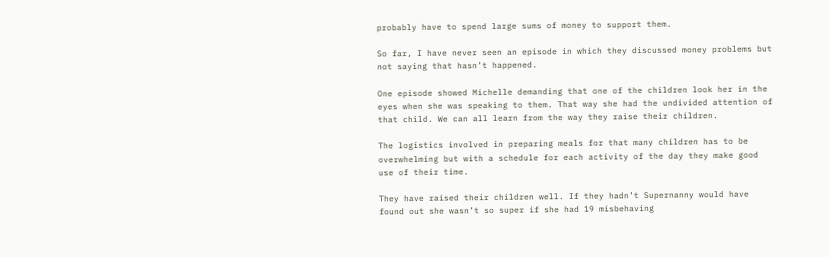probably have to spend large sums of money to support them.

So far, I have never seen an episode in which they discussed money problems but not saying that hasn’t happened.

One episode showed Michelle demanding that one of the children look her in the eyes when she was speaking to them. That way she had the undivided attention of that child. We can all learn from the way they raise their children.

The logistics involved in preparing meals for that many children has to be overwhelming but with a schedule for each activity of the day they make good use of their time.

They have raised their children well. If they hadn’t Supernanny would have found out she wasn’t so super if she had 19 misbehaving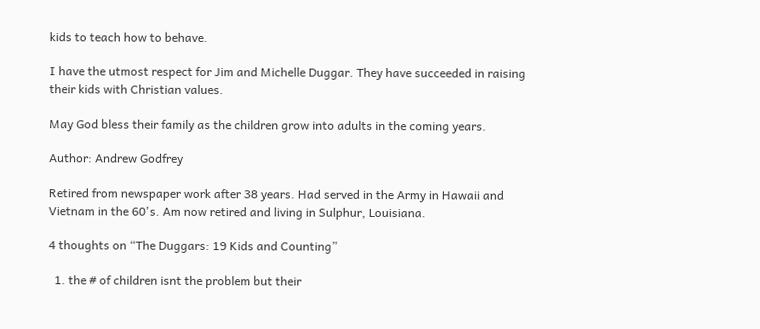kids to teach how to behave.

I have the utmost respect for Jim and Michelle Duggar. They have succeeded in raising their kids with Christian values.

May God bless their family as the children grow into adults in the coming years.

Author: Andrew Godfrey

Retired from newspaper work after 38 years. Had served in the Army in Hawaii and Vietnam in the 60's. Am now retired and living in Sulphur, Louisiana.

4 thoughts on “The Duggars: 19 Kids and Counting”

  1. the # of children isnt the problem but their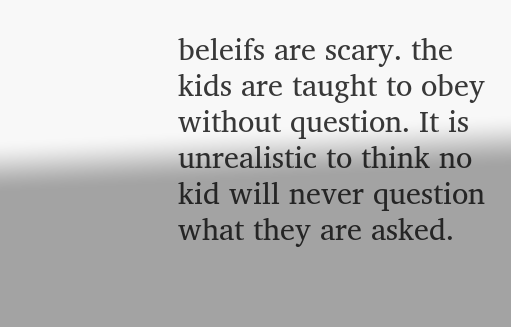beleifs are scary. the kids are taught to obey without question. It is unrealistic to think no kid will never question what they are asked.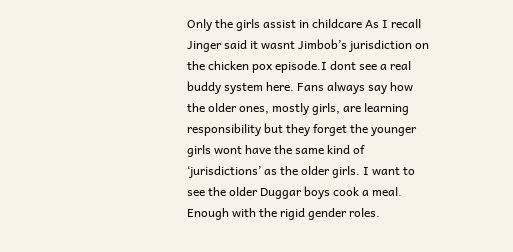Only the girls assist in childcare As I recall Jinger said it wasnt Jimbob’s jurisdiction on the chicken pox episode.I dont see a real buddy system here. Fans always say how the older ones, mostly girls, are learning responsibility but they forget the younger girls wont have the same kind of ‘jurisdictions’ as the older girls. I want to see the older Duggar boys cook a meal. Enough with the rigid gender roles.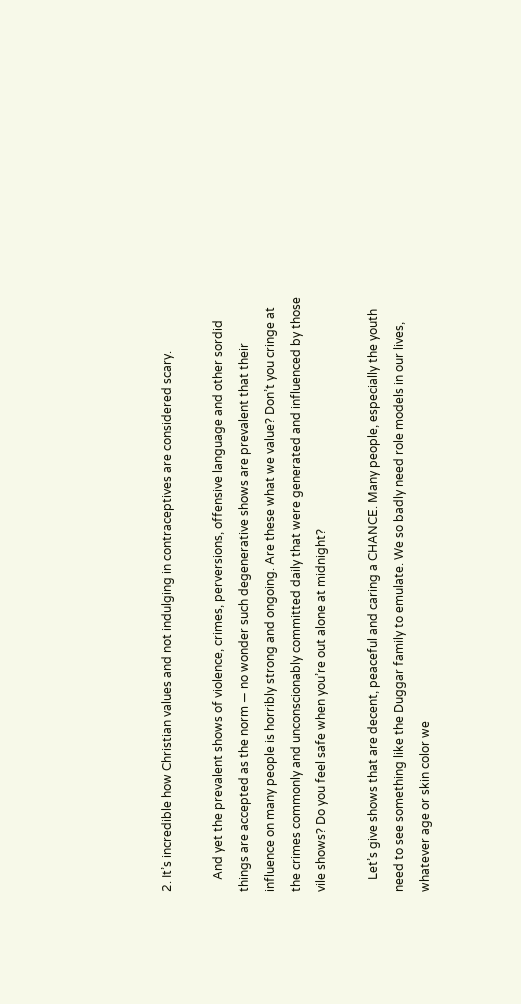2. It’s incredible how Christian values and not indulging in contraceptives are considered scary.

    And yet the prevalent shows of violence, crimes, perversions, offensive language and other sordid things are accepted as the norm — no wonder such degenerative shows are prevalent that their influence on many people is horribly strong and ongoing. Are these what we value? Don’t you cringe at the crimes commonly and unconscionably committed daily that were generated and influenced by those vile shows? Do you feel safe when you’re out alone at midnight?

    Let’s give shows that are decent, peaceful and caring a CHANCE. Many people, especially the youth need to see something like the Duggar family to emulate. We so badly need role models in our lives, whatever age or skin color we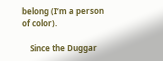belong (I’m a person of color).

    Since the Duggar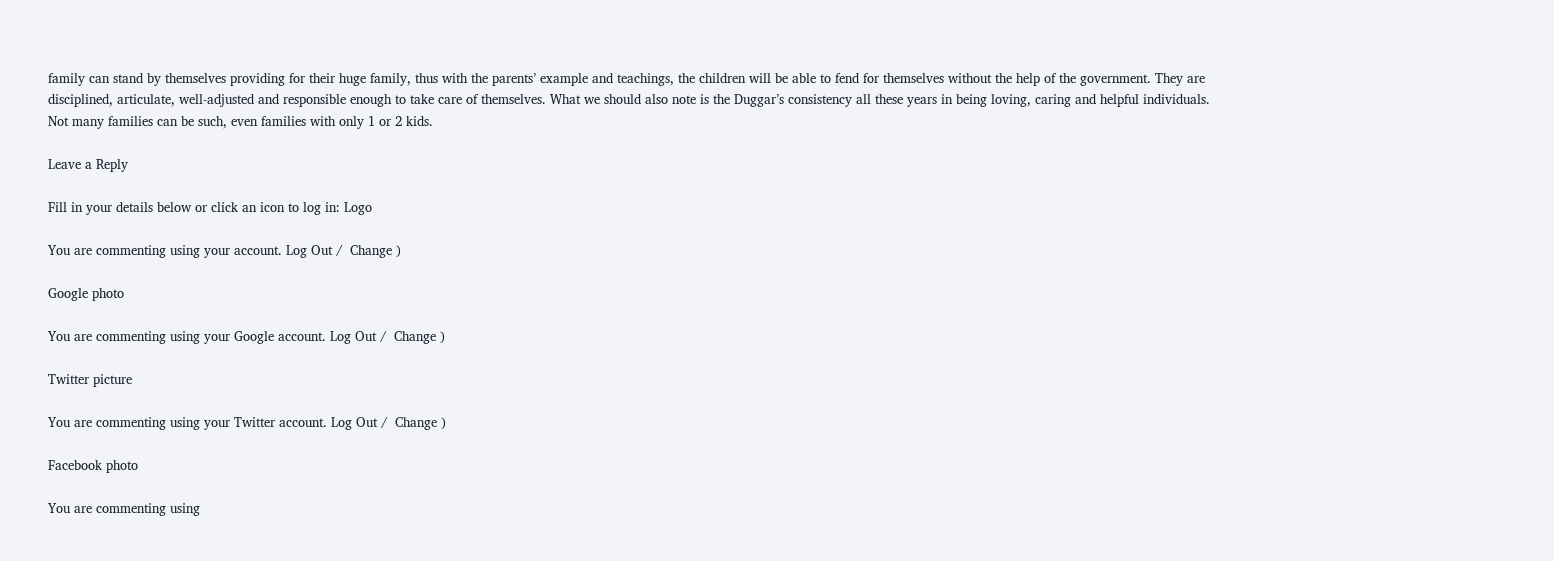family can stand by themselves providing for their huge family, thus with the parents’ example and teachings, the children will be able to fend for themselves without the help of the government. They are disciplined, articulate, well-adjusted and responsible enough to take care of themselves. What we should also note is the Duggar’s consistency all these years in being loving, caring and helpful individuals. Not many families can be such, even families with only 1 or 2 kids.

Leave a Reply

Fill in your details below or click an icon to log in: Logo

You are commenting using your account. Log Out /  Change )

Google photo

You are commenting using your Google account. Log Out /  Change )

Twitter picture

You are commenting using your Twitter account. Log Out /  Change )

Facebook photo

You are commenting using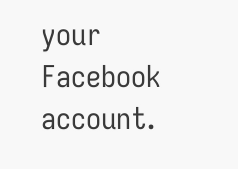your Facebook account.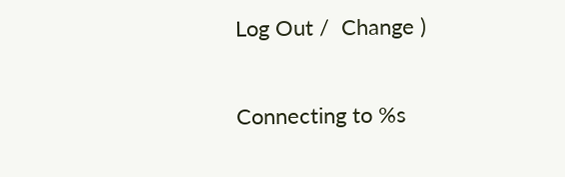Log Out /  Change )

Connecting to %s